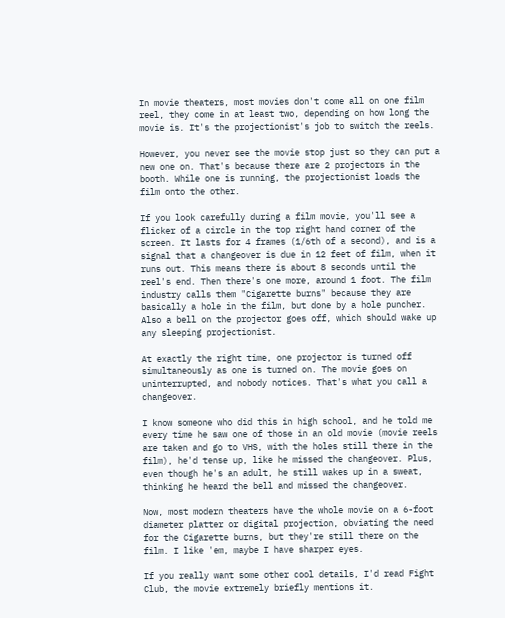In movie theaters, most movies don't come all on one film reel, they come in at least two, depending on how long the movie is. It's the projectionist's job to switch the reels.

However, you never see the movie stop just so they can put a new one on. That's because there are 2 projectors in the booth. While one is running, the projectionist loads the film onto the other.

If you look carefully during a film movie, you'll see a flicker of a circle in the top right hand corner of the screen. It lasts for 4 frames (1/6th of a second), and is a signal that a changeover is due in 12 feet of film, when it runs out. This means there is about 8 seconds until the reel's end. Then there's one more, around 1 foot. The film industry calls them "Cigarette burns" because they are basically a hole in the film, but done by a hole puncher. Also a bell on the projector goes off, which should wake up any sleeping projectionist.

At exactly the right time, one projector is turned off simultaneously as one is turned on. The movie goes on uninterrupted, and nobody notices. That's what you call a changeover.

I know someone who did this in high school, and he told me every time he saw one of those in an old movie (movie reels are taken and go to VHS, with the holes still there in the film), he'd tense up, like he missed the changeover. Plus, even though he's an adult, he still wakes up in a sweat, thinking he heard the bell and missed the changeover.

Now, most modern theaters have the whole movie on a 6-foot diameter platter or digital projection, obviating the need for the Cigarette burns, but they're still there on the film. I like 'em, maybe I have sharper eyes.

If you really want some other cool details, I'd read Fight Club, the movie extremely briefly mentions it.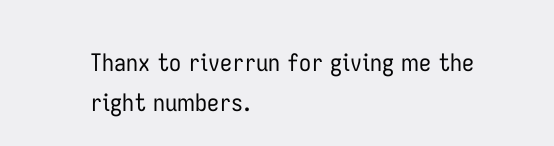Thanx to riverrun for giving me the right numbers.